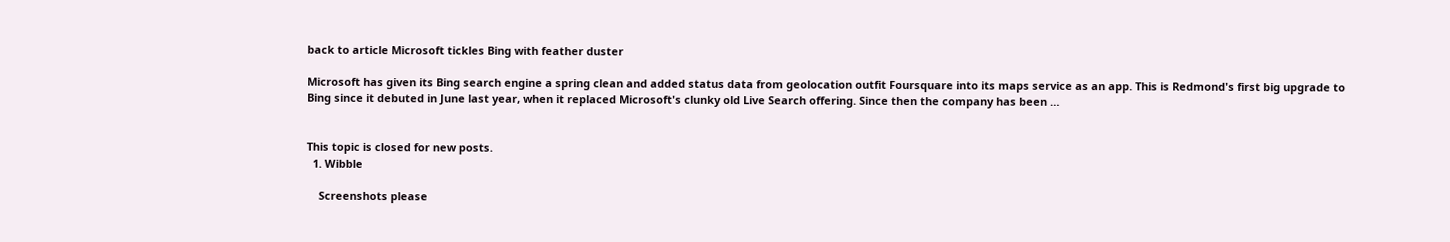back to article Microsoft tickles Bing with feather duster

Microsoft has given its Bing search engine a spring clean and added status data from geolocation outfit Foursquare into its maps service as an app. This is Redmond's first big upgrade to Bing since it debuted in June last year, when it replaced Microsoft's clunky old Live Search offering. Since then the company has been …


This topic is closed for new posts.
  1. Wibble

    Screenshots please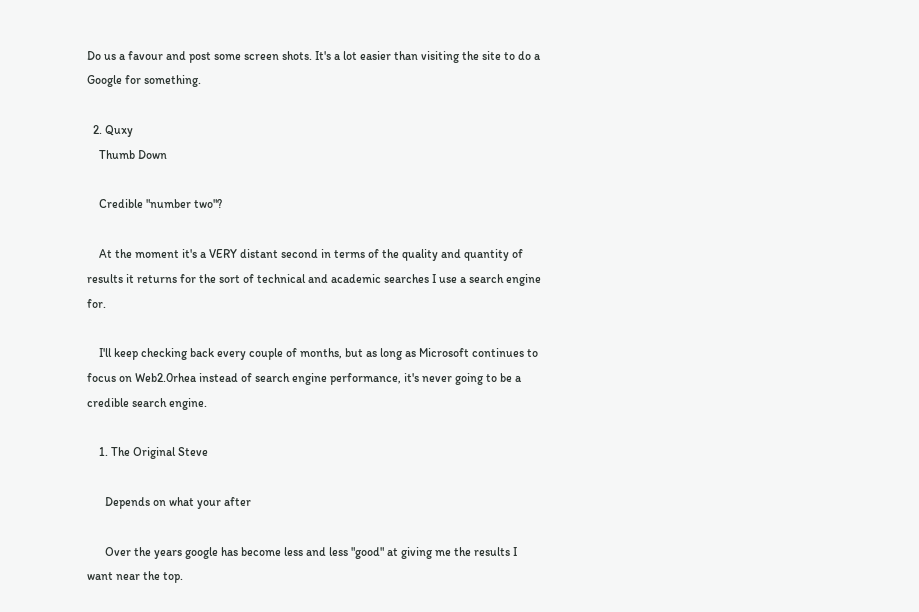Do us a favour and post some screen shots. It's a lot easier than visiting the site to do a Google for something.

  2. Quxy
    Thumb Down

    Credible "number two"?

    At the moment it's a VERY distant second in terms of the quality and quantity of results it returns for the sort of technical and academic searches I use a search engine for.

    I'll keep checking back every couple of months, but as long as Microsoft continues to focus on Web2.0rhea instead of search engine performance, it's never going to be a credible search engine.

    1. The Original Steve

      Depends on what your after

      Over the years google has become less and less "good" at giving me the results I want near the top.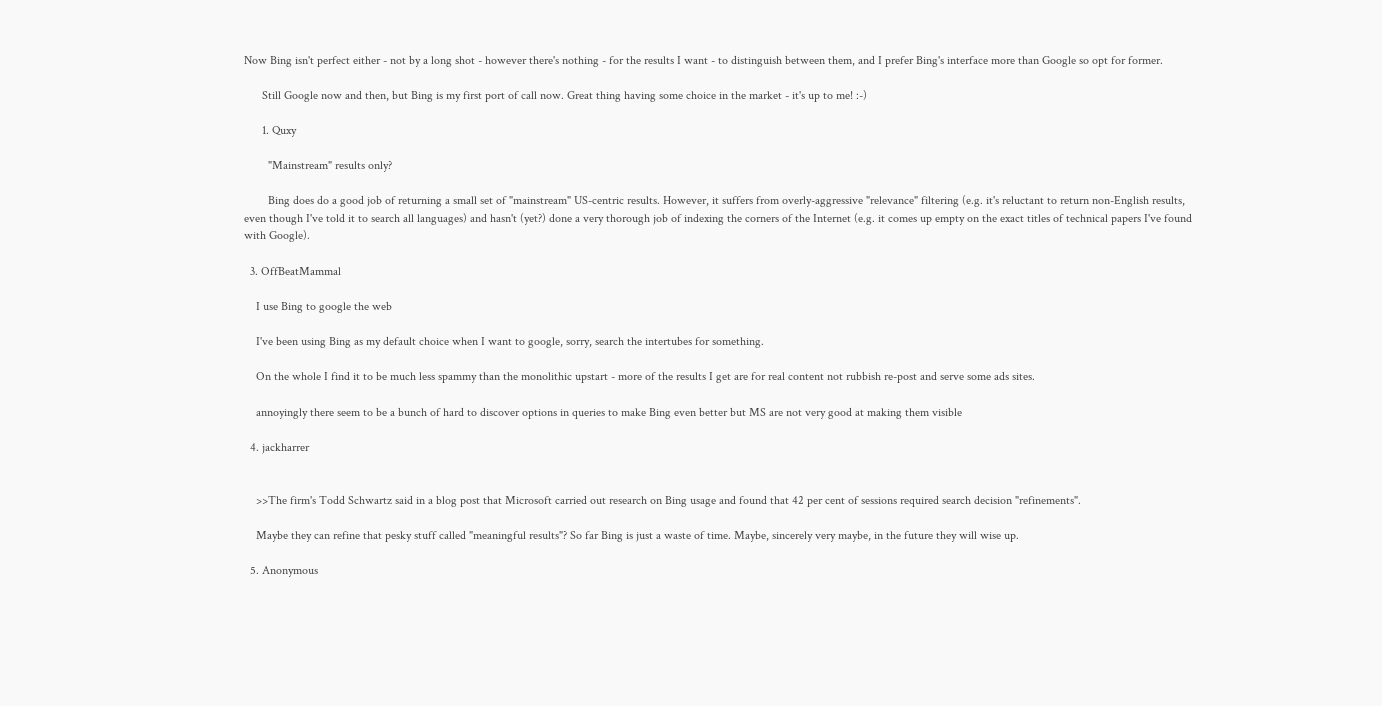Now Bing isn't perfect either - not by a long shot - however there's nothing - for the results I want - to distinguish between them, and I prefer Bing's interface more than Google so opt for former.

      Still Google now and then, but Bing is my first port of call now. Great thing having some choice in the market - it's up to me! :-)

      1. Quxy

        "Mainstream" results only?

        Bing does do a good job of returning a small set of "mainstream" US-centric results. However, it suffers from overly-aggressive "relevance" filtering (e.g. it's reluctant to return non-English results, even though I've told it to search all languages) and hasn't (yet?) done a very thorough job of indexing the corners of the Internet (e.g. it comes up empty on the exact titles of technical papers I've found with Google).

  3. OffBeatMammal

    I use Bing to google the web

    I've been using Bing as my default choice when I want to google, sorry, search the intertubes for something.

    On the whole I find it to be much less spammy than the monolithic upstart - more of the results I get are for real content not rubbish re-post and serve some ads sites.

    annoyingly there seem to be a bunch of hard to discover options in queries to make Bing even better but MS are not very good at making them visible

  4. jackharrer


    >>The firm's Todd Schwartz said in a blog post that Microsoft carried out research on Bing usage and found that 42 per cent of sessions required search decision "refinements".

    Maybe they can refine that pesky stuff called "meaningful results"? So far Bing is just a waste of time. Maybe, sincerely very maybe, in the future they will wise up.

  5. Anonymous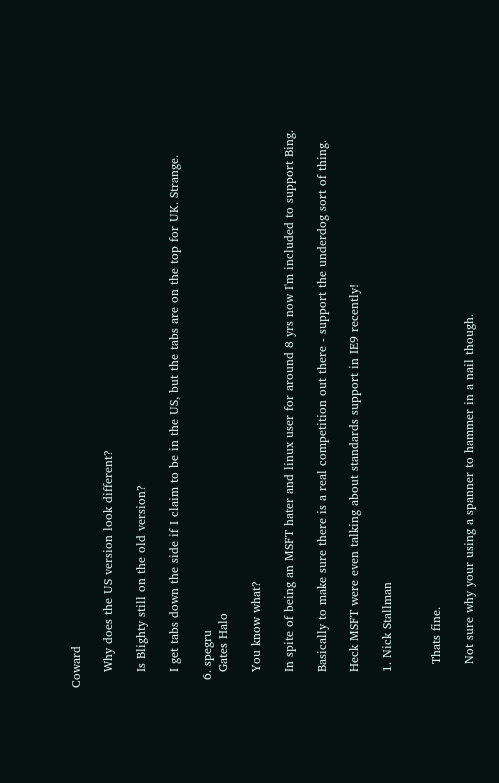Coward

    Why does the US version look different?

    Is Blighty still on the old version?

    I get tabs down the side if I claim to be in the US, but the tabs are on the top for UK. Strange.

  6. spegru
    Gates Halo

    You know what?

    In spite of being an MSFT hater and linux user for around 8 yrs now I'm included to support Bing.

    Basically to make sure there is a real competition out there - support the underdog sort of thing.

    Heck MSFT were even talking about standards support in IE9 recently!

    1. Nick Stallman


      Thats fine.

      Not sure why your using a spanner to hammer in a nail though.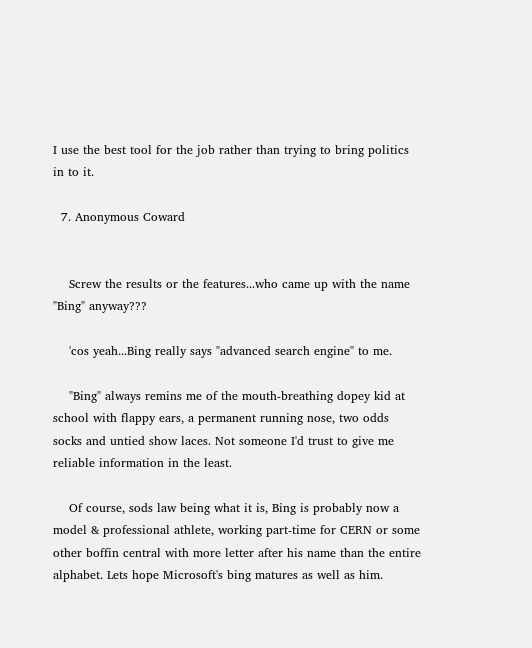I use the best tool for the job rather than trying to bring politics in to it.

  7. Anonymous Coward


    Screw the results or the features...who came up with the name "Bing" anyway???

    'cos yeah...Bing really says "advanced search engine" to me.

    "Bing" always remins me of the mouth-breathing dopey kid at school with flappy ears, a permanent running nose, two odds socks and untied show laces. Not someone I'd trust to give me reliable information in the least.

    Of course, sods law being what it is, Bing is probably now a model & professional athlete, working part-time for CERN or some other boffin central with more letter after his name than the entire alphabet. Lets hope Microsoft's bing matures as well as him.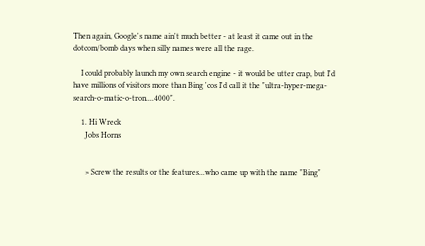Then again, Google's name ain't much better - at least it came out in the dotcom/bomb days when silly names were all the rage.

    I could probably launch my own search engine - it would be utter crap, but I'd have millions of visitors more than Bing 'cos I'd call it the "ultra-hyper-mega-search-o-matic-o-tron....4000".

    1. Hi Wreck
      Jobs Horns


      > Screw the results or the features...who came up with the name "Bing"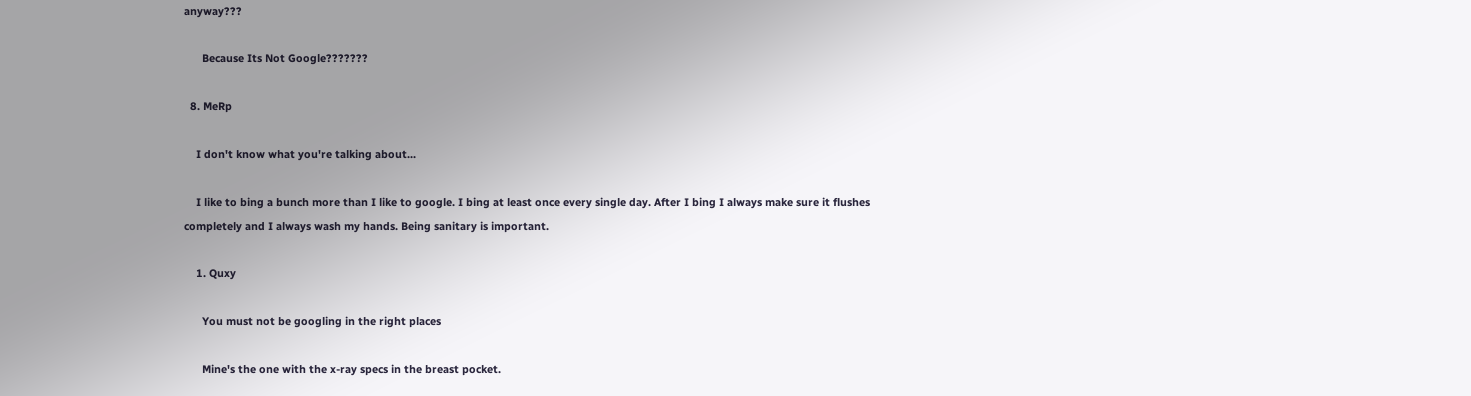anyway???

      Because Its Not Google???????

  8. MeRp

    I don't know what you're talking about...

    I like to bing a bunch more than I like to google. I bing at least once every single day. After I bing I always make sure it flushes completely and I always wash my hands. Being sanitary is important.

    1. Quxy

      You must not be googling in the right places

      Mine's the one with the x-ray specs in the breast pocket.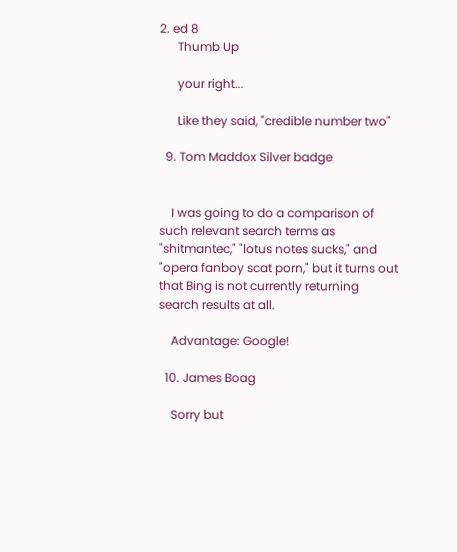2. ed 8
      Thumb Up

      your right...

      Like they said, "credible number two"

  9. Tom Maddox Silver badge


    I was going to do a comparison of such relevant search terms as "shitmantec," "lotus notes sucks," and "opera fanboy scat porn," but it turns out that Bing is not currently returning search results at all.

    Advantage: Google!

  10. James Boag

    Sorry but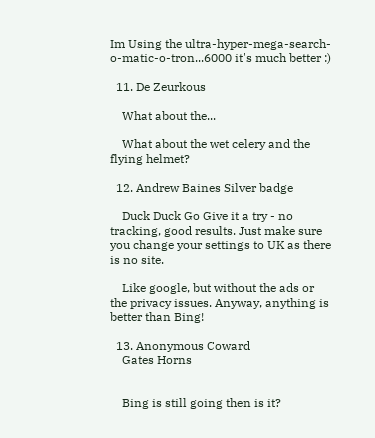Im Using the ultra-hyper-mega-search-o-matic-o-tron...6000 it's much better :)

  11. De Zeurkous

    What about the...

    What about the wet celery and the flying helmet?

  12. Andrew Baines Silver badge

    Duck Duck Go Give it a try - no tracking, good results. Just make sure you change your settings to UK as there is no site.

    Like google, but without the ads or the privacy issues. Anyway, anything is better than Bing!

  13. Anonymous Coward
    Gates Horns


    Bing is still going then is it?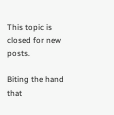This topic is closed for new posts.

Biting the hand that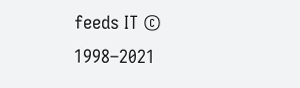feeds IT © 1998–2021